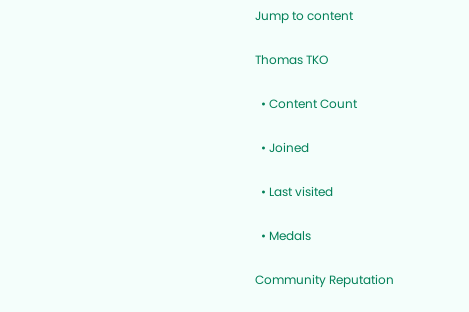Jump to content

Thomas TKO

  • Content Count

  • Joined

  • Last visited

  • Medals

Community Reputation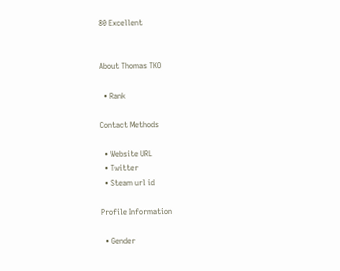80 Excellent


About Thomas TKO

  • Rank

Contact Methods

  • Website URL
  • Twitter
  • Steam url id

Profile Information

  • Gender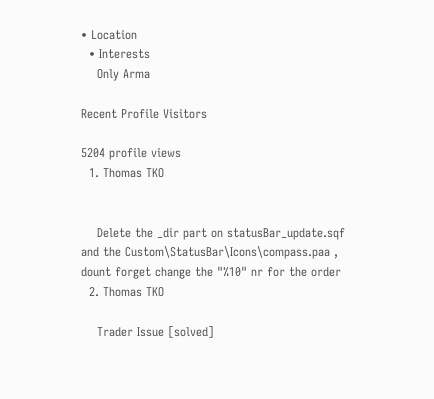• Location
  • Interests
    Only Arma

Recent Profile Visitors

5204 profile views
  1. Thomas TKO


    Delete the _dir part on statusBar_update.sqf and the Custom\StatusBar\Icons\compass.paa , dount forget change the "%10" nr for the order
  2. Thomas TKO

    Trader Issue [solved]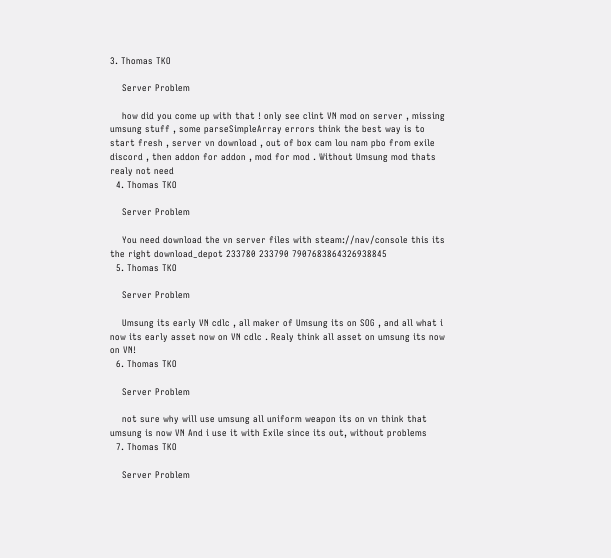3. Thomas TKO

    Server Problem

    how did you come up with that ! only see clint VN mod on server , missing umsung stuff , some parseSimpleArray errors think the best way is to start fresh , server vn download , out of box cam lou nam pbo from exile discord , then addon for addon , mod for mod . Without Umsung mod thats realy not need
  4. Thomas TKO

    Server Problem

    You need download the vn server files with steam://nav/console this its the right download_depot 233780 233790 7907683864326938845
  5. Thomas TKO

    Server Problem

    Umsung its early VN cdlc , all maker of Umsung its on SOG , and all what i now its early asset now on VN cdlc . Realy think all asset on umsung its now on VN!
  6. Thomas TKO

    Server Problem

    not sure why will use umsung all uniform weapon its on vn think that umsung is now VN And i use it with Exile since its out, without problems
  7. Thomas TKO

    Server Problem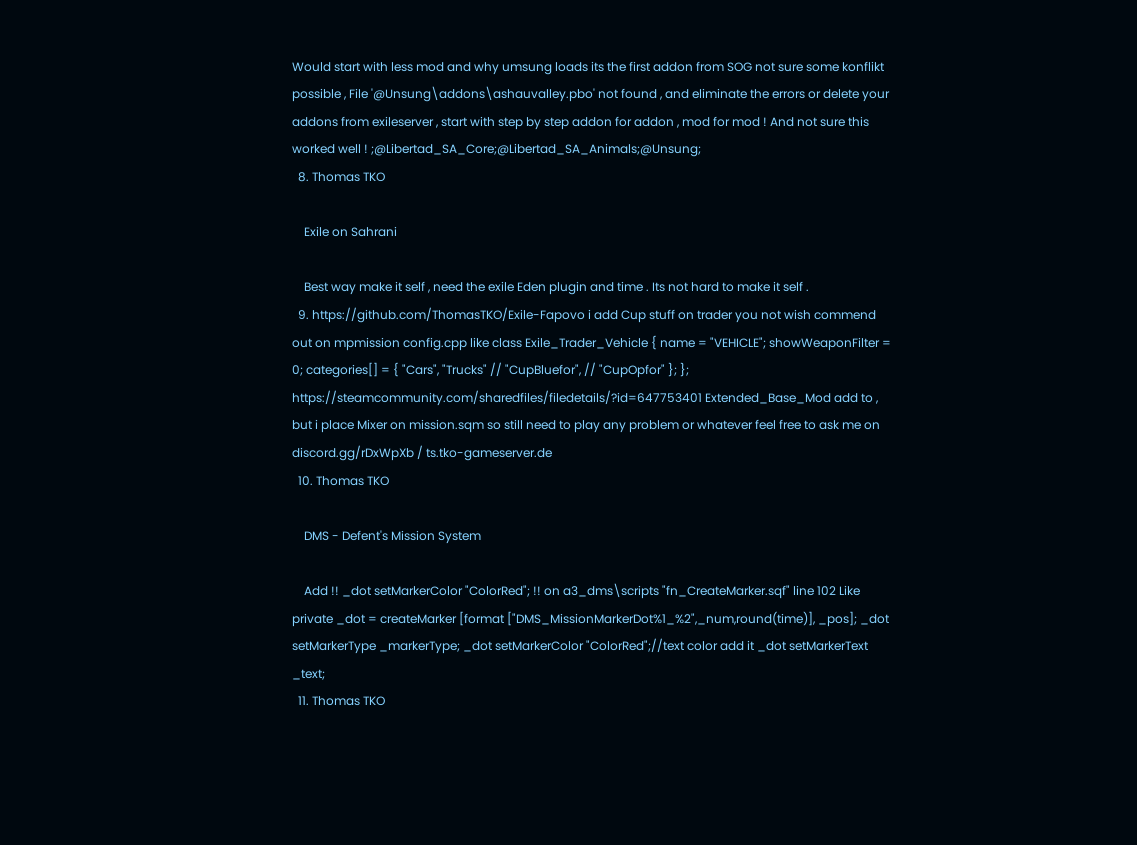Would start with less mod and why umsung loads its the first addon from SOG not sure some konflikt possible , File '@Unsung\addons\ashauvalley.pbo' not found , and eliminate the errors or delete your addons from exileserver , start with step by step addon for addon , mod for mod ! And not sure this worked well ! ;@Libertad_SA_Core;@Libertad_SA_Animals;@Unsung;
  8. Thomas TKO

    Exile on Sahrani

    Best way make it self , need the exile Eden plugin and time . Its not hard to make it self .
  9. https://github.com/ThomasTKO/Exile-Fapovo i add Cup stuff on trader you not wish commend out on mpmission config.cpp like class Exile_Trader_Vehicle { name = "VEHICLE"; showWeaponFilter = 0; categories[] = { "Cars", "Trucks" // "CupBluefor", // "CupOpfor" }; }; https://steamcommunity.com/sharedfiles/filedetails/?id=647753401 Extended_Base_Mod add to , but i place Mixer on mission.sqm so still need to play any problem or whatever feel free to ask me on discord.gg/rDxWpXb / ts.tko-gameserver.de
  10. Thomas TKO

    DMS - Defent's Mission System

    Add !! _dot setMarkerColor "ColorRed"; !! on a3_dms\scripts "fn_CreateMarker.sqf" line 102 Like private _dot = createMarker [format ["DMS_MissionMarkerDot%1_%2",_num,round(time)], _pos]; _dot setMarkerType _markerType; _dot setMarkerColor "ColorRed";//text color add it _dot setMarkerText _text;
  11. Thomas TKO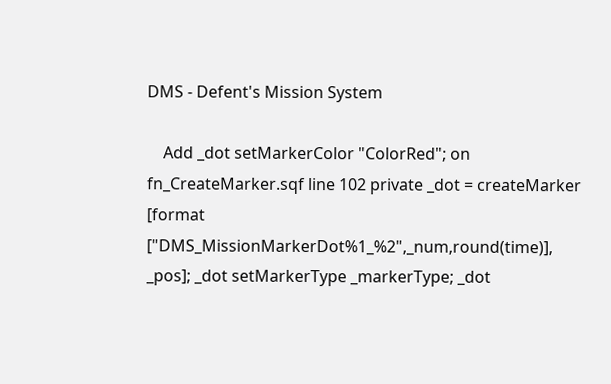DMS - Defent's Mission System

    Add _dot setMarkerColor "ColorRed"; on fn_CreateMarker.sqf line 102 private _dot = createMarker [format ["DMS_MissionMarkerDot%1_%2",_num,round(time)], _pos]; _dot setMarkerType _markerType; _dot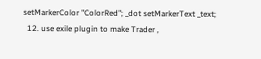setMarkerColor "ColorRed"; _dot setMarkerText _text;
  12. use exile plugin to make Trader ,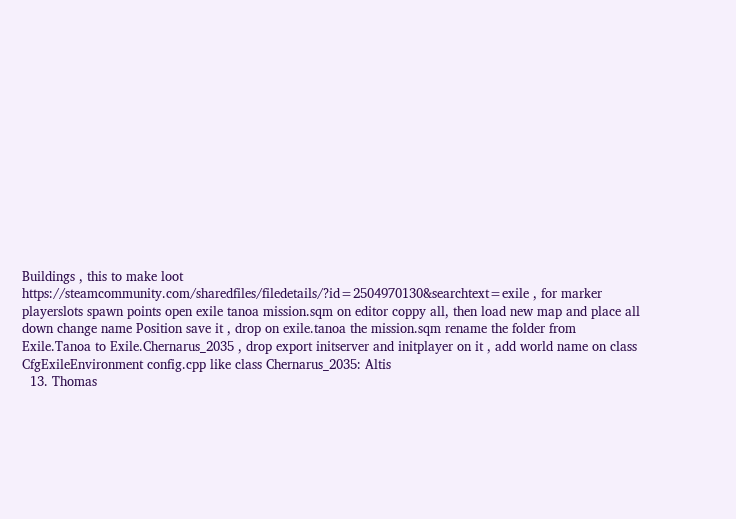Buildings , this to make loot https://steamcommunity.com/sharedfiles/filedetails/?id=2504970130&searchtext=exile , for marker playerslots spawn points open exile tanoa mission.sqm on editor coppy all, then load new map and place all down change name Position save it , drop on exile.tanoa the mission.sqm rename the folder from Exile.Tanoa to Exile.Chernarus_2035 , drop export initserver and initplayer on it , add world name on class CfgExileEnvironment config.cpp like class Chernarus_2035: Altis
  13. Thomas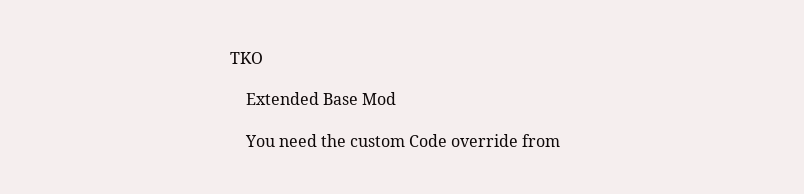TKO

    Extended Base Mod

    You need the custom Code override from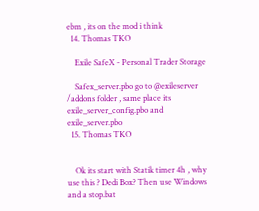ebm , its on the mod i think
  14. Thomas TKO

    Exile SafeX - Personal Trader Storage

    Safex_server.pbo go to @exileserver /addons folder , same place its exile_server_config.pbo and exile_server.pbo
  15. Thomas TKO


    Ok its start with Statik timer 4h , why use this ? Dedi Box? Then use Windows and a stop.bat